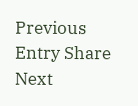Previous Entry Share Next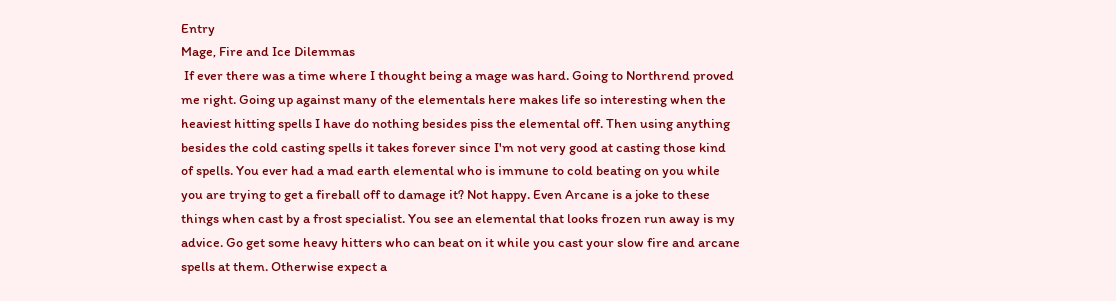Entry
Mage, Fire and Ice Dilemmas
 If ever there was a time where I thought being a mage was hard. Going to Northrend proved me right. Going up against many of the elementals here makes life so interesting when the heaviest hitting spells I have do nothing besides piss the elemental off. Then using anything besides the cold casting spells it takes forever since I'm not very good at casting those kind of spells. You ever had a mad earth elemental who is immune to cold beating on you while you are trying to get a fireball off to damage it? Not happy. Even Arcane is a joke to these things when cast by a frost specialist. You see an elemental that looks frozen run away is my advice. Go get some heavy hitters who can beat on it while you cast your slow fire and arcane spells at them. Otherwise expect a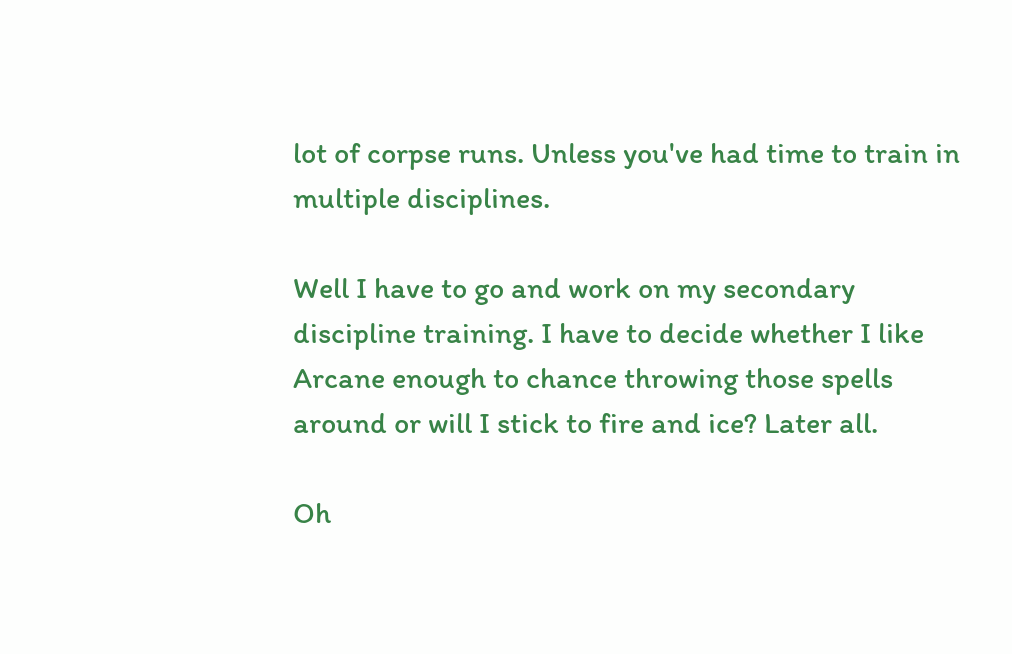lot of corpse runs. Unless you've had time to train in multiple disciplines.

Well I have to go and work on my secondary discipline training. I have to decide whether I like Arcane enough to chance throwing those spells around or will I stick to fire and ice? Later all.

Oh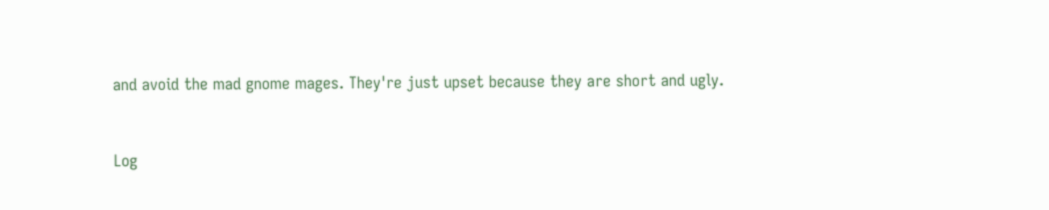and avoid the mad gnome mages. They're just upset because they are short and ugly.


Log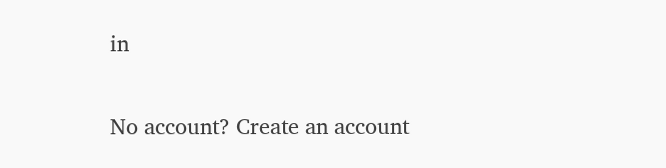in

No account? Create an account